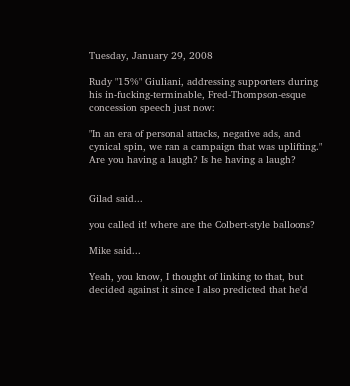Tuesday, January 29, 2008

Rudy "15%" Giuliani, addressing supporters during his in-fucking-terminable, Fred-Thompson-esque concession speech just now:

"In an era of personal attacks, negative ads, and cynical spin, we ran a campaign that was uplifting."
Are you having a laugh? Is he having a laugh?


Gilad said...

you called it! where are the Colbert-style balloons?

Mike said...

Yeah, you know, I thought of linking to that, but decided against it since I also predicted that he'd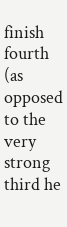finish fourth (as opposed to the very strong third he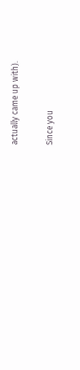actually came up with).

Since you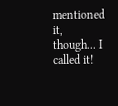mentioned it, though... I called it!